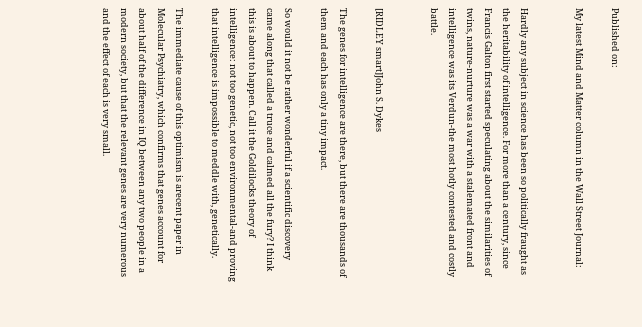Published on:

My latest Mind and Matter column in the Wall Street Journal:


Hardly any subject in science has been so politically fraught as the heritability of intelligence. For more than a century, since Francis Galton first started speculating about the similarities of twins, nature-nurture was a war with a stalemated front and intelligence was its Verdun-the most hotly contested and costly battle.


[RIDLEY smart]John S. Dykes

The genes for intelligence are there, but there are thousands of them and each has only a tiny impact.

So would it not be rather wonderful if a scientific discovery came along that called a truce and calmed all the fury? I think this is about to happen. Call it the Goldilocks theory of intelligence: not too genetic, not too environmental-and proving that intelligence is impossible to meddle with, genetically.

The immediate cause of this optimism is arecent paper in Molecular Psychiatry, which confirms that genes account for about half of the difference in IQ between any two people in a modern society, but that the relevant genes are very numerous and the effect of each is very small.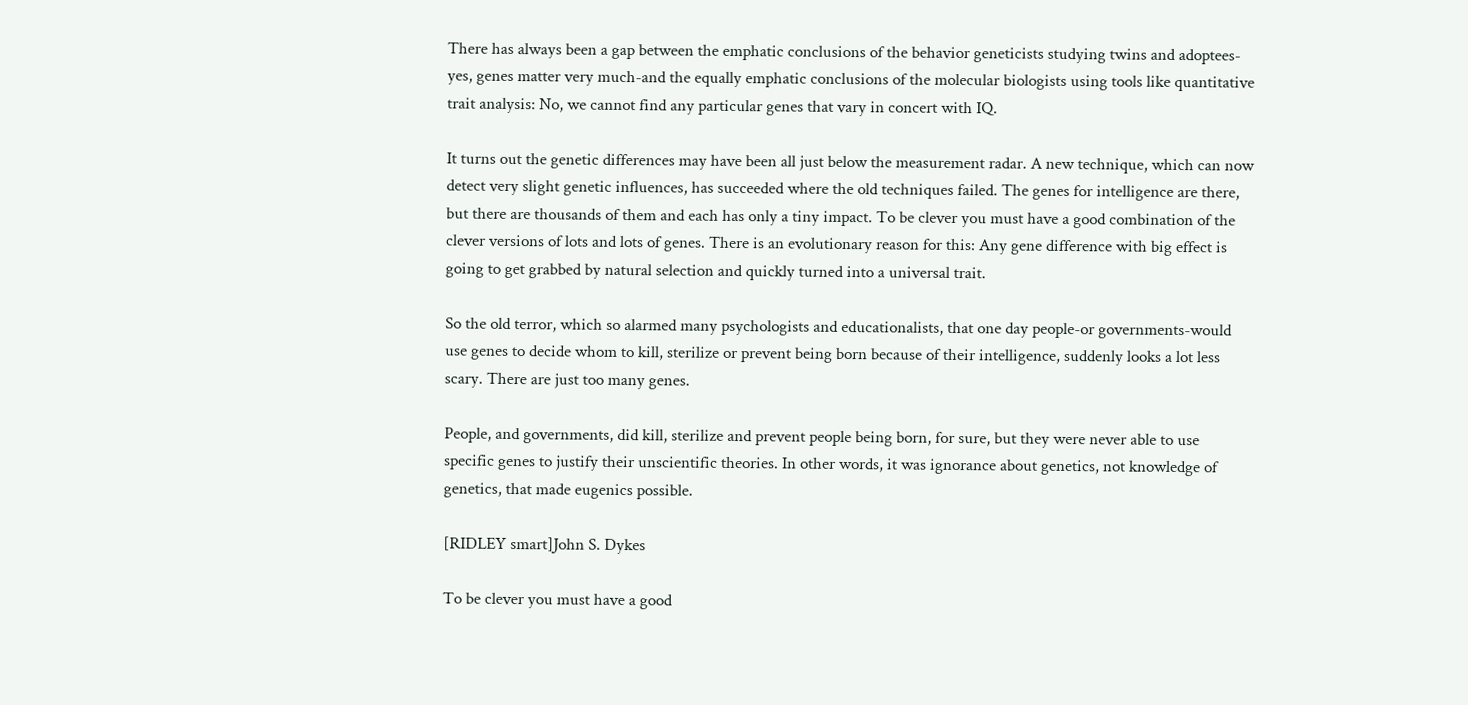There has always been a gap between the emphatic conclusions of the behavior geneticists studying twins and adoptees-yes, genes matter very much-and the equally emphatic conclusions of the molecular biologists using tools like quantitative trait analysis: No, we cannot find any particular genes that vary in concert with IQ.

It turns out the genetic differences may have been all just below the measurement radar. A new technique, which can now detect very slight genetic influences, has succeeded where the old techniques failed. The genes for intelligence are there, but there are thousands of them and each has only a tiny impact. To be clever you must have a good combination of the clever versions of lots and lots of genes. There is an evolutionary reason for this: Any gene difference with big effect is going to get grabbed by natural selection and quickly turned into a universal trait.

So the old terror, which so alarmed many psychologists and educationalists, that one day people-or governments-would use genes to decide whom to kill, sterilize or prevent being born because of their intelligence, suddenly looks a lot less scary. There are just too many genes.

People, and governments, did kill, sterilize and prevent people being born, for sure, but they were never able to use specific genes to justify their unscientific theories. In other words, it was ignorance about genetics, not knowledge of genetics, that made eugenics possible.

[RIDLEY smart]John S. Dykes

To be clever you must have a good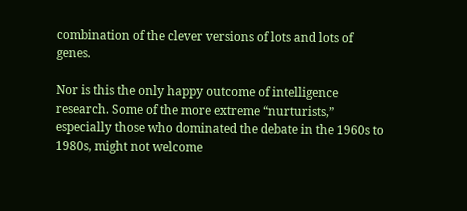combination of the clever versions of lots and lots of genes.

Nor is this the only happy outcome of intelligence research. Some of the more extreme “nurturists,” especially those who dominated the debate in the 1960s to 1980s, might not welcome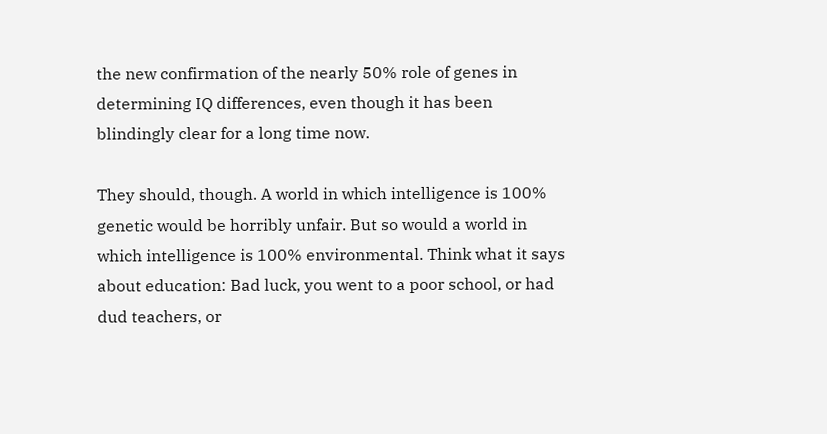the new confirmation of the nearly 50% role of genes in determining IQ differences, even though it has been blindingly clear for a long time now.

They should, though. A world in which intelligence is 100% genetic would be horribly unfair. But so would a world in which intelligence is 100% environmental. Think what it says about education: Bad luck, you went to a poor school, or had dud teachers, or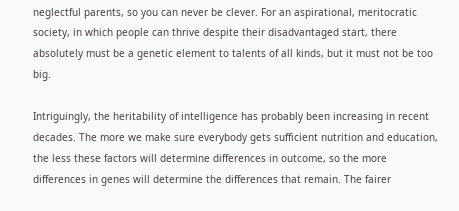neglectful parents, so you can never be clever. For an aspirational, meritocratic society, in which people can thrive despite their disadvantaged start, there absolutely must be a genetic element to talents of all kinds, but it must not be too big.

Intriguingly, the heritability of intelligence has probably been increasing in recent decades. The more we make sure everybody gets sufficient nutrition and education, the less these factors will determine differences in outcome, so the more differences in genes will determine the differences that remain. The fairer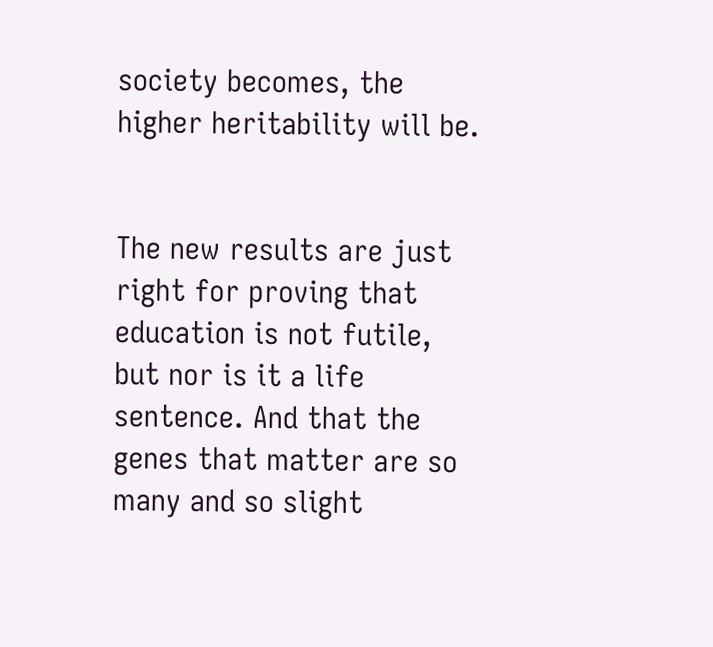society becomes, the higher heritability will be.


The new results are just right for proving that education is not futile, but nor is it a life sentence. And that the genes that matter are so many and so slight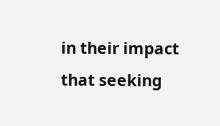in their impact that seeking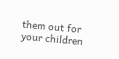them out for your children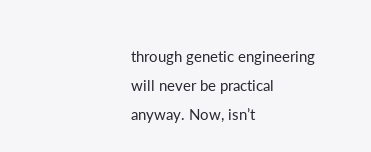through genetic engineering will never be practical anyway. Now, isn’t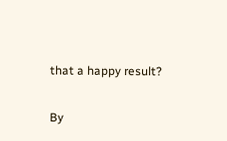that a happy result?

By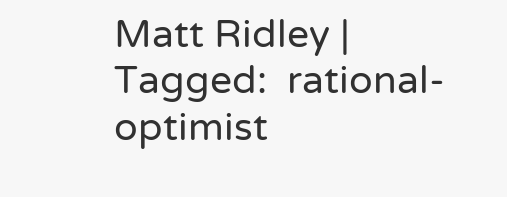Matt Ridley | Tagged:  rational-optimist